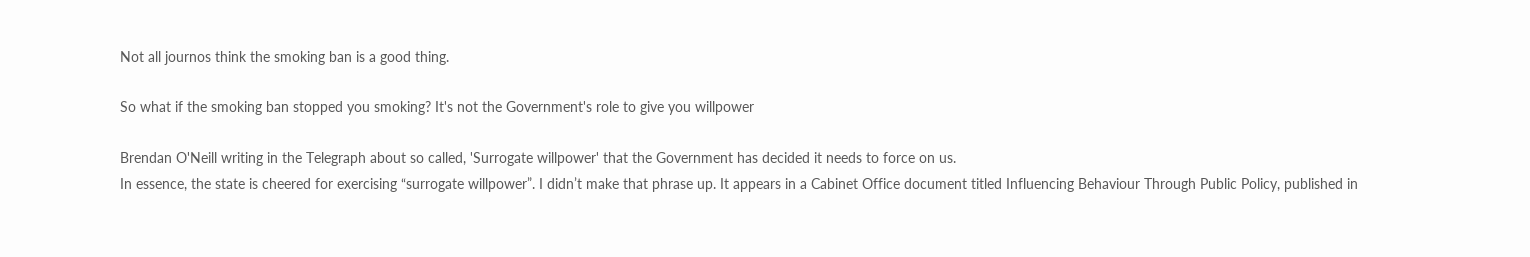Not all journos think the smoking ban is a good thing.

So what if the smoking ban stopped you smoking? It's not the Government's role to give you willpower

Brendan O'Neill writing in the Telegraph about so called, 'Surrogate willpower' that the Government has decided it needs to force on us.
In essence, the state is cheered for exercising “surrogate willpower”. I didn’t make that phrase up. It appears in a Cabinet Office document titled Influencing Behaviour Through Public Policy, published in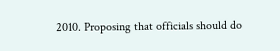2010. Proposing that officials should do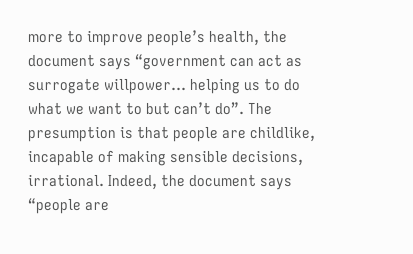more to improve people’s health, the document says “government can act as surrogate willpower… helping us to do what we want to but can’t do”. The presumption is that people are childlike, incapable of making sensible decisions, irrational. Indeed, the document says “people are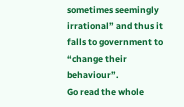sometimes seemingly irrational” and thus it falls to government to “change their behaviour”.
Go read the whole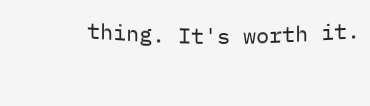thing. It's worth it.